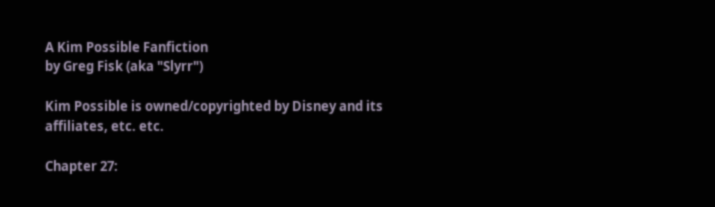A Kim Possible Fanfiction
by Greg Fisk (aka "Slyrr")

Kim Possible is owned/copyrighted by Disney and its affiliates, etc. etc.

Chapter 27: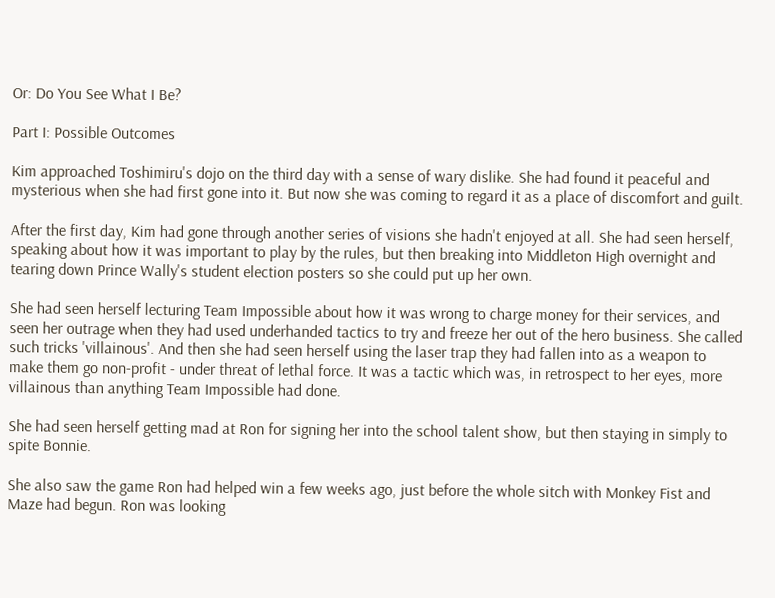Or: Do You See What I Be?

Part I: Possible Outcomes

Kim approached Toshimiru's dojo on the third day with a sense of wary dislike. She had found it peaceful and mysterious when she had first gone into it. But now she was coming to regard it as a place of discomfort and guilt.

After the first day, Kim had gone through another series of visions she hadn't enjoyed at all. She had seen herself, speaking about how it was important to play by the rules, but then breaking into Middleton High overnight and tearing down Prince Wally's student election posters so she could put up her own.

She had seen herself lecturing Team Impossible about how it was wrong to charge money for their services, and seen her outrage when they had used underhanded tactics to try and freeze her out of the hero business. She called such tricks 'villainous'. And then she had seen herself using the laser trap they had fallen into as a weapon to make them go non-profit - under threat of lethal force. It was a tactic which was, in retrospect to her eyes, more villainous than anything Team Impossible had done.

She had seen herself getting mad at Ron for signing her into the school talent show, but then staying in simply to spite Bonnie.

She also saw the game Ron had helped win a few weeks ago, just before the whole sitch with Monkey Fist and Maze had begun. Ron was looking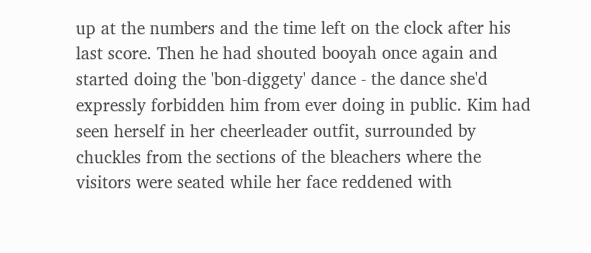up at the numbers and the time left on the clock after his last score. Then he had shouted booyah once again and started doing the 'bon-diggety' dance - the dance she'd expressly forbidden him from ever doing in public. Kim had seen herself in her cheerleader outfit, surrounded by chuckles from the sections of the bleachers where the visitors were seated while her face reddened with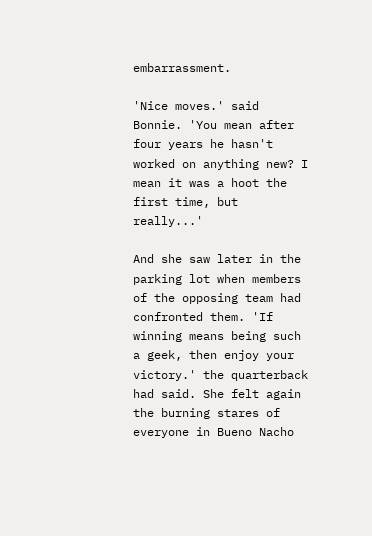embarrassment.

'Nice moves.' said Bonnie. 'You mean after four years he hasn't worked on anything new? I mean it was a hoot the first time, but really...'

And she saw later in the parking lot when members of the opposing team had confronted them. 'If winning means being such a geek, then enjoy your victory.' the quarterback had said. She felt again the burning stares of everyone in Bueno Nacho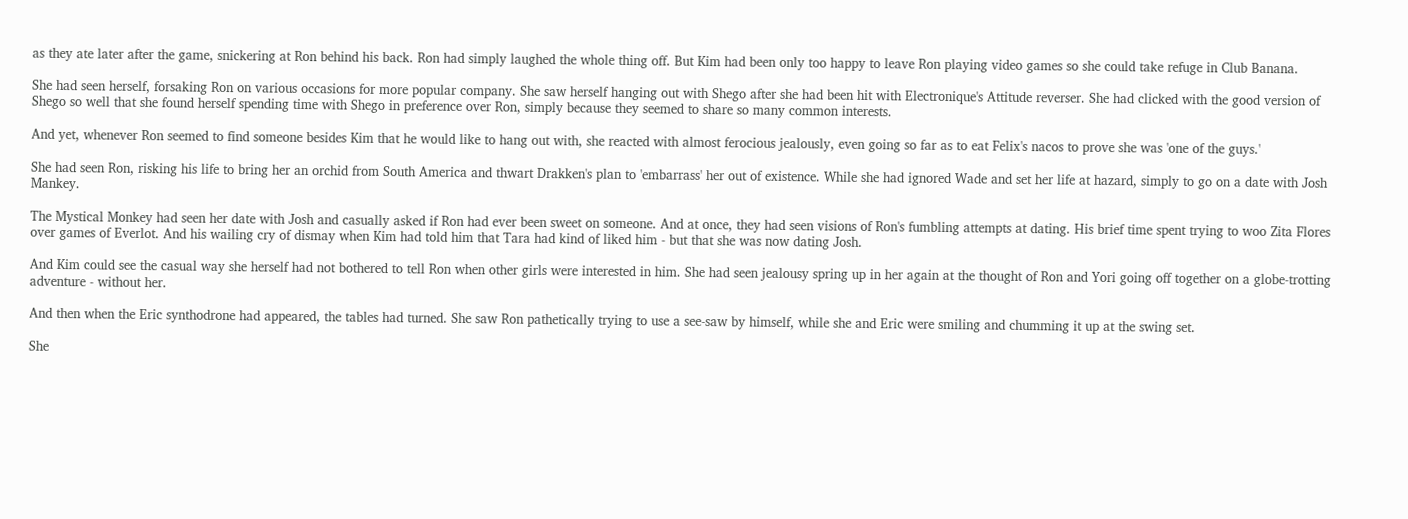as they ate later after the game, snickering at Ron behind his back. Ron had simply laughed the whole thing off. But Kim had been only too happy to leave Ron playing video games so she could take refuge in Club Banana.

She had seen herself, forsaking Ron on various occasions for more popular company. She saw herself hanging out with Shego after she had been hit with Electronique's Attitude reverser. She had clicked with the good version of Shego so well that she found herself spending time with Shego in preference over Ron, simply because they seemed to share so many common interests.

And yet, whenever Ron seemed to find someone besides Kim that he would like to hang out with, she reacted with almost ferocious jealously, even going so far as to eat Felix's nacos to prove she was 'one of the guys.'

She had seen Ron, risking his life to bring her an orchid from South America and thwart Drakken's plan to 'embarrass' her out of existence. While she had ignored Wade and set her life at hazard, simply to go on a date with Josh Mankey.

The Mystical Monkey had seen her date with Josh and casually asked if Ron had ever been sweet on someone. And at once, they had seen visions of Ron's fumbling attempts at dating. His brief time spent trying to woo Zita Flores over games of Everlot. And his wailing cry of dismay when Kim had told him that Tara had kind of liked him - but that she was now dating Josh.

And Kim could see the casual way she herself had not bothered to tell Ron when other girls were interested in him. She had seen jealousy spring up in her again at the thought of Ron and Yori going off together on a globe-trotting adventure - without her.

And then when the Eric synthodrone had appeared, the tables had turned. She saw Ron pathetically trying to use a see-saw by himself, while she and Eric were smiling and chumming it up at the swing set.

She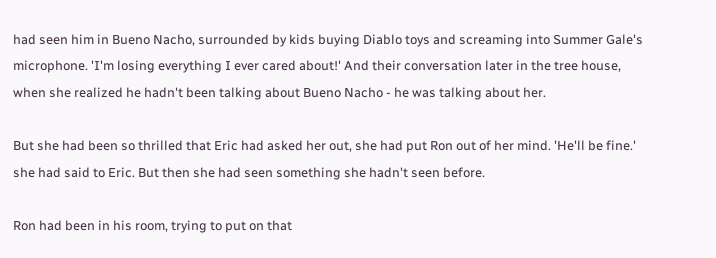had seen him in Bueno Nacho, surrounded by kids buying Diablo toys and screaming into Summer Gale's microphone. 'I'm losing everything I ever cared about!' And their conversation later in the tree house, when she realized he hadn't been talking about Bueno Nacho - he was talking about her.

But she had been so thrilled that Eric had asked her out, she had put Ron out of her mind. 'He'll be fine.' she had said to Eric. But then she had seen something she hadn't seen before.

Ron had been in his room, trying to put on that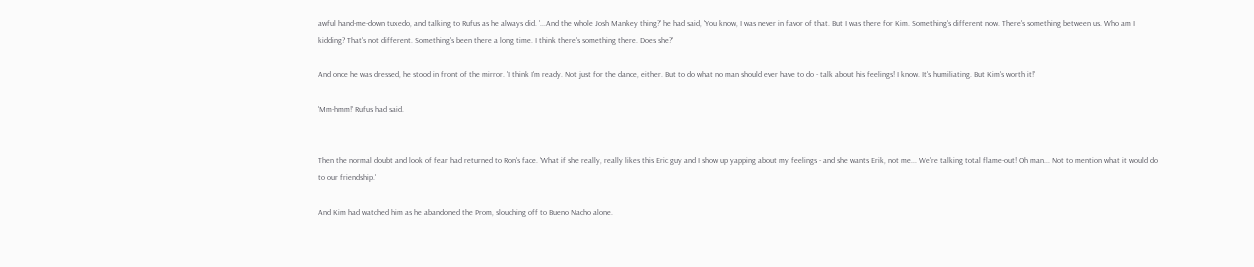awful hand-me-down tuxedo, and talking to Rufus as he always did. '...And the whole Josh Mankey thing?' he had said, 'You know, I was never in favor of that. But I was there for Kim. Something's different now. There's something between us. Who am I kidding? That's not different. Something's been there a long time. I think there's something there. Does she?'

And once he was dressed, he stood in front of the mirror. 'I think I'm ready. Not just for the dance, either. But to do what no man should ever have to do - talk about his feelings! I know. It's humiliating. But Kim's worth it!'

'Mm-hmm!' Rufus had said.


Then the normal doubt and look of fear had returned to Ron's face. 'What if she really, really likes this Eric guy and I show up yapping about my feelings - and she wants Erik, not me... We're talking total flame-out! Oh man... Not to mention what it would do to our friendship.'

And Kim had watched him as he abandoned the Prom, slouching off to Bueno Nacho alone.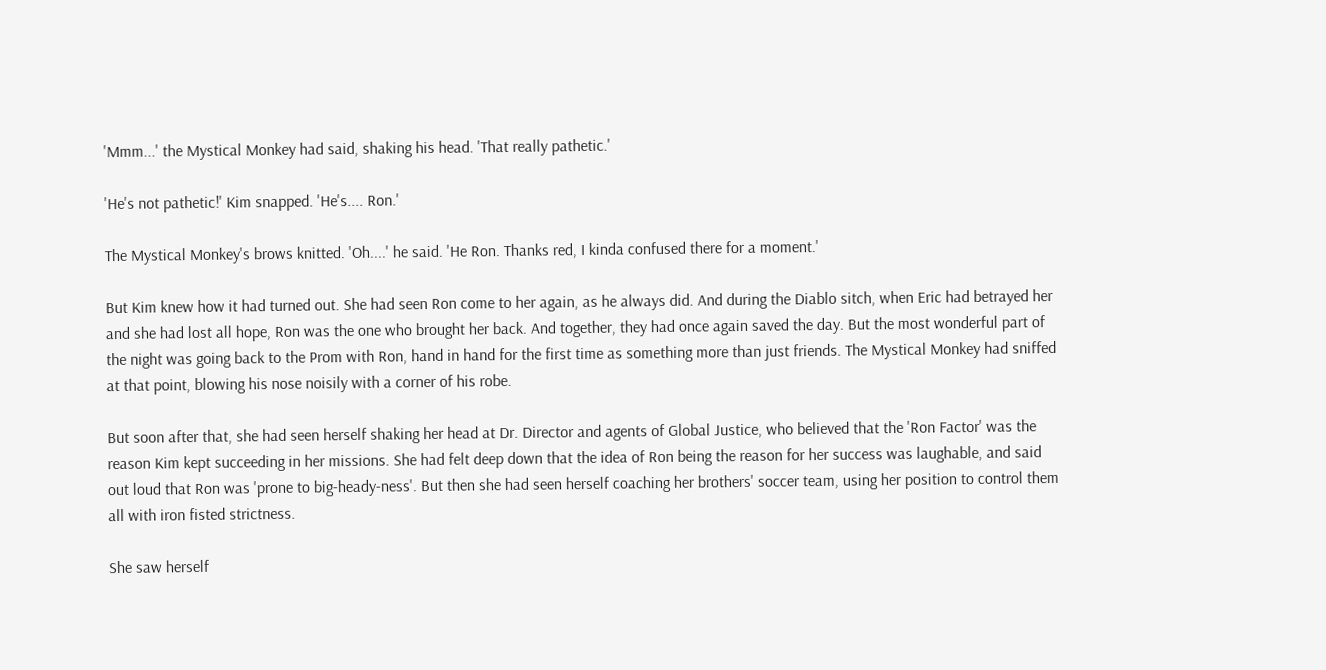'Mmm...' the Mystical Monkey had said, shaking his head. 'That really pathetic.'

'He's not pathetic!' Kim snapped. 'He's.... Ron.'

The Mystical Monkey's brows knitted. 'Oh....' he said. 'He Ron. Thanks red, I kinda confused there for a moment.'

But Kim knew how it had turned out. She had seen Ron come to her again, as he always did. And during the Diablo sitch, when Eric had betrayed her and she had lost all hope, Ron was the one who brought her back. And together, they had once again saved the day. But the most wonderful part of the night was going back to the Prom with Ron, hand in hand for the first time as something more than just friends. The Mystical Monkey had sniffed at that point, blowing his nose noisily with a corner of his robe.

But soon after that, she had seen herself shaking her head at Dr. Director and agents of Global Justice, who believed that the 'Ron Factor' was the reason Kim kept succeeding in her missions. She had felt deep down that the idea of Ron being the reason for her success was laughable, and said out loud that Ron was 'prone to big-heady-ness'. But then she had seen herself coaching her brothers' soccer team, using her position to control them all with iron fisted strictness.

She saw herself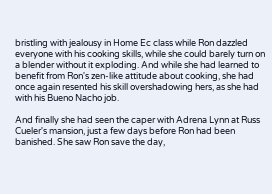bristling with jealousy in Home Ec class while Ron dazzled everyone with his cooking skills, while she could barely turn on a blender without it exploding. And while she had learned to benefit from Ron's zen-like attitude about cooking, she had once again resented his skill overshadowing hers, as she had with his Bueno Nacho job.

And finally she had seen the caper with Adrena Lynn at Russ Cueler's mansion, just a few days before Ron had been banished. She saw Ron save the day,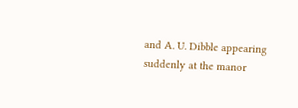and A. U. Dibble appearing suddenly at the manor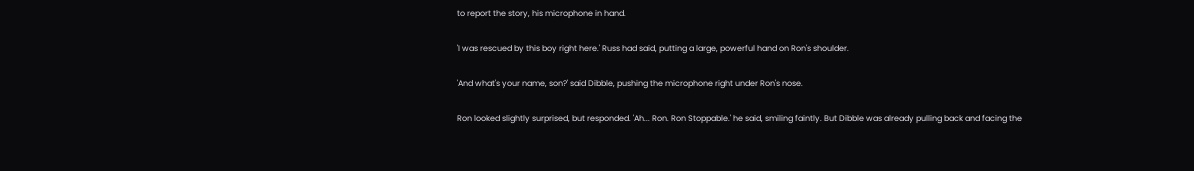to report the story, his microphone in hand.

'I was rescued by this boy right here.' Russ had said, putting a large, powerful hand on Ron's shoulder.

'And what's your name, son?' said Dibble, pushing the microphone right under Ron's nose.

Ron looked slightly surprised, but responded. 'Ah... Ron. Ron Stoppable.' he said, smiling faintly. But Dibble was already pulling back and facing the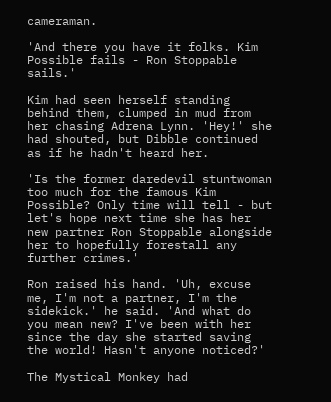cameraman.

'And there you have it folks. Kim Possible fails - Ron Stoppable sails.'

Kim had seen herself standing behind them, clumped in mud from her chasing Adrena Lynn. 'Hey!' she had shouted, but Dibble continued as if he hadn't heard her.

'Is the former daredevil stuntwoman too much for the famous Kim Possible? Only time will tell - but let's hope next time she has her new partner Ron Stoppable alongside her to hopefully forestall any further crimes.'

Ron raised his hand. 'Uh, excuse me, I'm not a partner, I'm the sidekick.' he said. 'And what do you mean new? I've been with her since the day she started saving the world! Hasn't anyone noticed?'

The Mystical Monkey had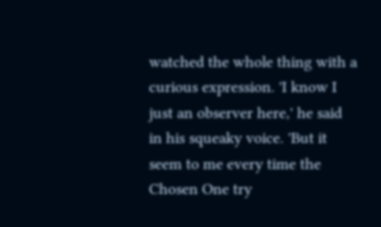watched the whole thing with a curious expression. 'I know I just an observer here,' he said in his squeaky voice. 'But it seem to me every time the Chosen One try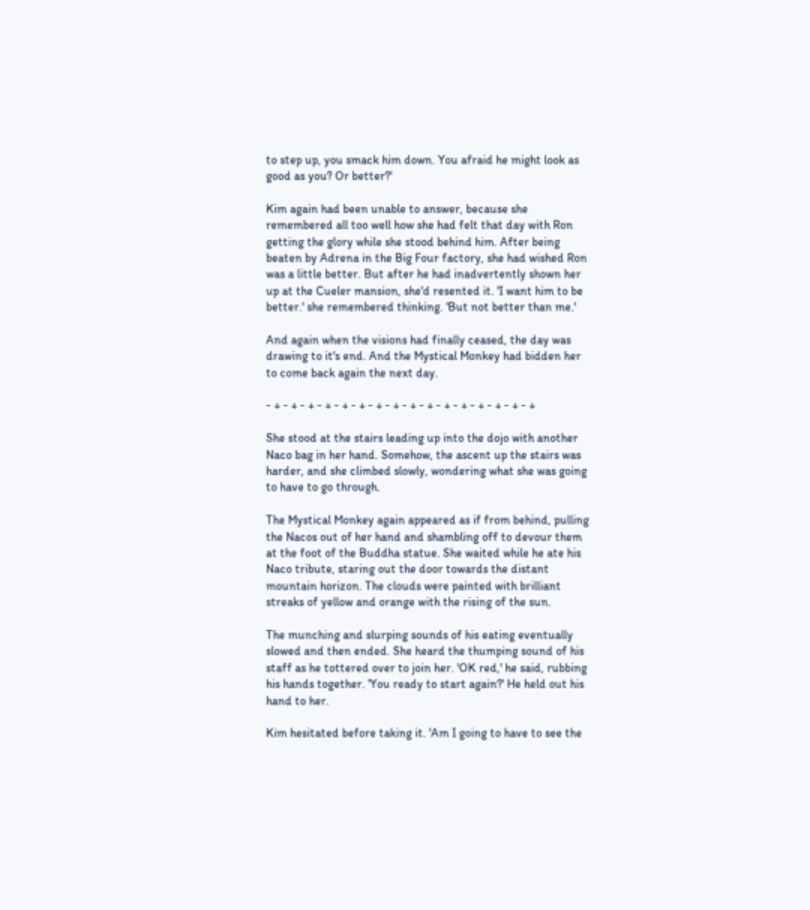to step up, you smack him down. You afraid he might look as good as you? Or better?'

Kim again had been unable to answer, because she remembered all too well how she had felt that day with Ron getting the glory while she stood behind him. After being beaten by Adrena in the Big Four factory, she had wished Ron was a little better. But after he had inadvertently shown her up at the Cueler mansion, she'd resented it. 'I want him to be better.' she remembered thinking. 'But not better than me.'

And again when the visions had finally ceased, the day was drawing to it's end. And the Mystical Monkey had bidden her to come back again the next day.

- + - + - + - + - + - + - + - + - + - + - + - + - + - + - + - +

She stood at the stairs leading up into the dojo with another Naco bag in her hand. Somehow, the ascent up the stairs was harder, and she climbed slowly, wondering what she was going to have to go through.

The Mystical Monkey again appeared as if from behind, pulling the Nacos out of her hand and shambling off to devour them at the foot of the Buddha statue. She waited while he ate his Naco tribute, staring out the door towards the distant mountain horizon. The clouds were painted with brilliant streaks of yellow and orange with the rising of the sun.

The munching and slurping sounds of his eating eventually slowed and then ended. She heard the thumping sound of his staff as he tottered over to join her. 'OK red,' he said, rubbing his hands together. 'You ready to start again?' He held out his hand to her.

Kim hesitated before taking it. 'Am I going to have to see the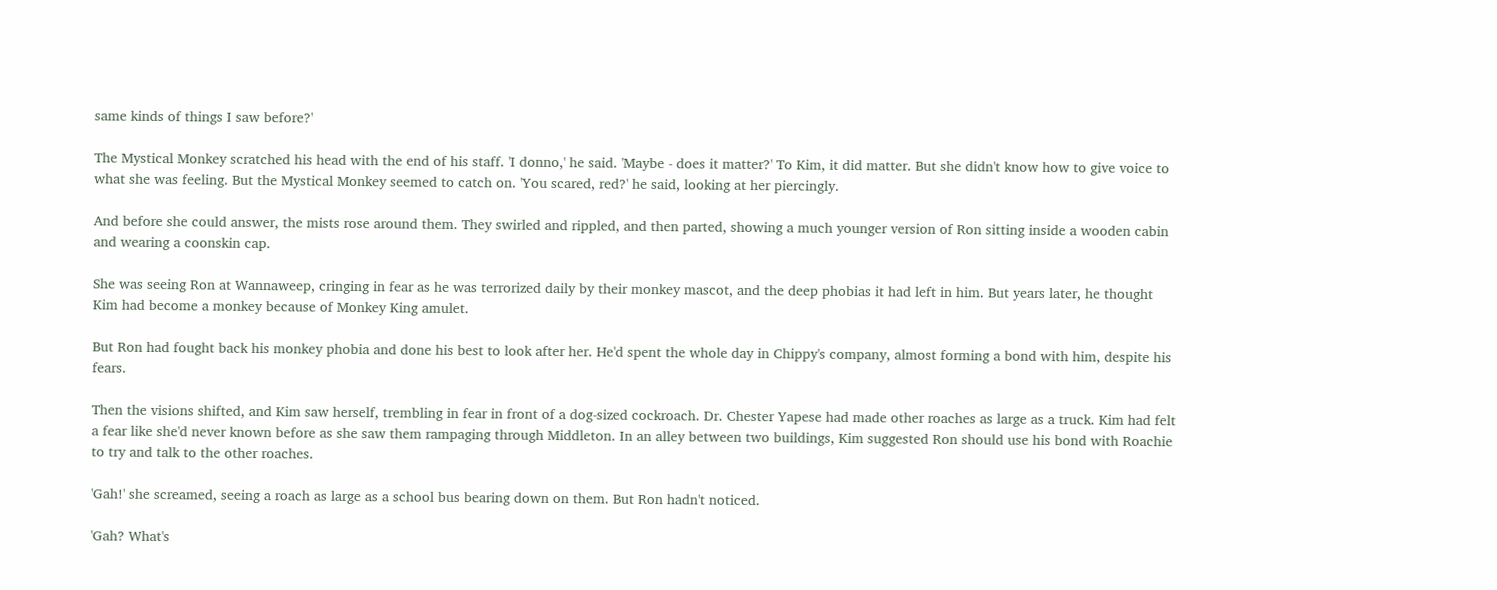same kinds of things I saw before?'

The Mystical Monkey scratched his head with the end of his staff. 'I donno,' he said. 'Maybe - does it matter?' To Kim, it did matter. But she didn't know how to give voice to what she was feeling. But the Mystical Monkey seemed to catch on. 'You scared, red?' he said, looking at her piercingly.

And before she could answer, the mists rose around them. They swirled and rippled, and then parted, showing a much younger version of Ron sitting inside a wooden cabin and wearing a coonskin cap.

She was seeing Ron at Wannaweep, cringing in fear as he was terrorized daily by their monkey mascot, and the deep phobias it had left in him. But years later, he thought Kim had become a monkey because of Monkey King amulet.

But Ron had fought back his monkey phobia and done his best to look after her. He'd spent the whole day in Chippy's company, almost forming a bond with him, despite his fears.

Then the visions shifted, and Kim saw herself, trembling in fear in front of a dog-sized cockroach. Dr. Chester Yapese had made other roaches as large as a truck. Kim had felt a fear like she'd never known before as she saw them rampaging through Middleton. In an alley between two buildings, Kim suggested Ron should use his bond with Roachie to try and talk to the other roaches.

'Gah!' she screamed, seeing a roach as large as a school bus bearing down on them. But Ron hadn't noticed.

'Gah? What's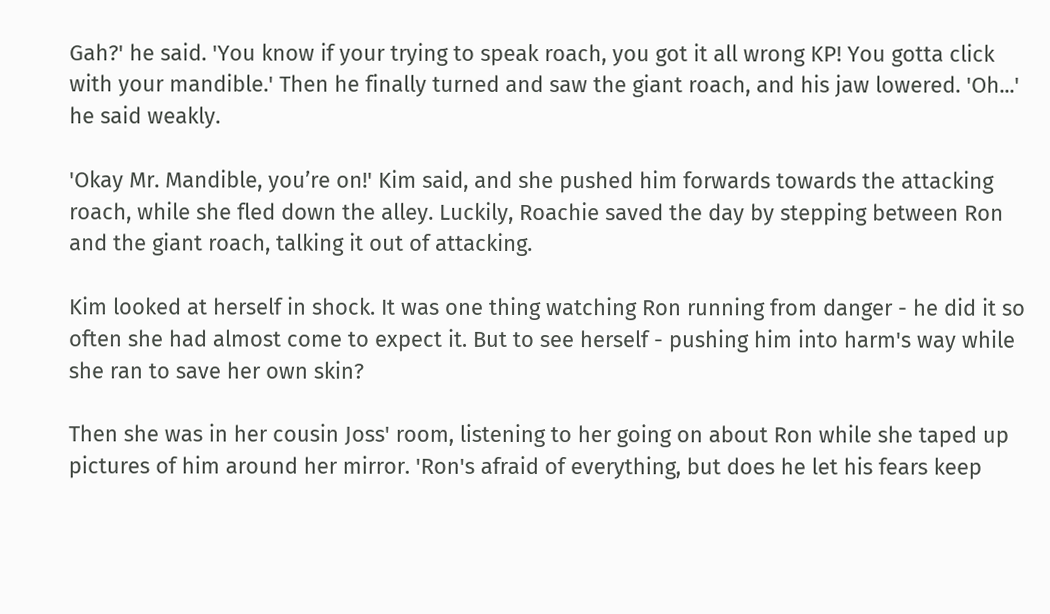Gah?' he said. 'You know if your trying to speak roach, you got it all wrong KP! You gotta click with your mandible.' Then he finally turned and saw the giant roach, and his jaw lowered. 'Oh...' he said weakly.

'Okay Mr. Mandible, you’re on!' Kim said, and she pushed him forwards towards the attacking roach, while she fled down the alley. Luckily, Roachie saved the day by stepping between Ron and the giant roach, talking it out of attacking.

Kim looked at herself in shock. It was one thing watching Ron running from danger - he did it so often she had almost come to expect it. But to see herself - pushing him into harm's way while she ran to save her own skin?

Then she was in her cousin Joss' room, listening to her going on about Ron while she taped up pictures of him around her mirror. 'Ron's afraid of everything, but does he let his fears keep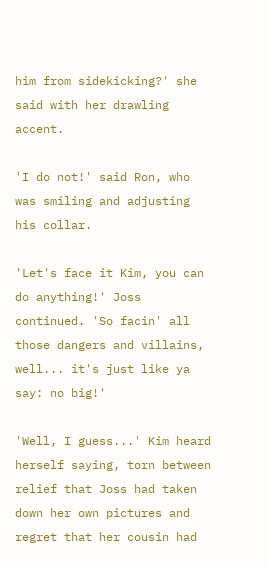him from sidekicking?' she said with her drawling accent.

'I do not!' said Ron, who was smiling and adjusting his collar.

'Let's face it Kim, you can do anything!' Joss continued. 'So facin' all those dangers and villains, well... it's just like ya say: no big!'

'Well, I guess...' Kim heard herself saying, torn between relief that Joss had taken down her own pictures and regret that her cousin had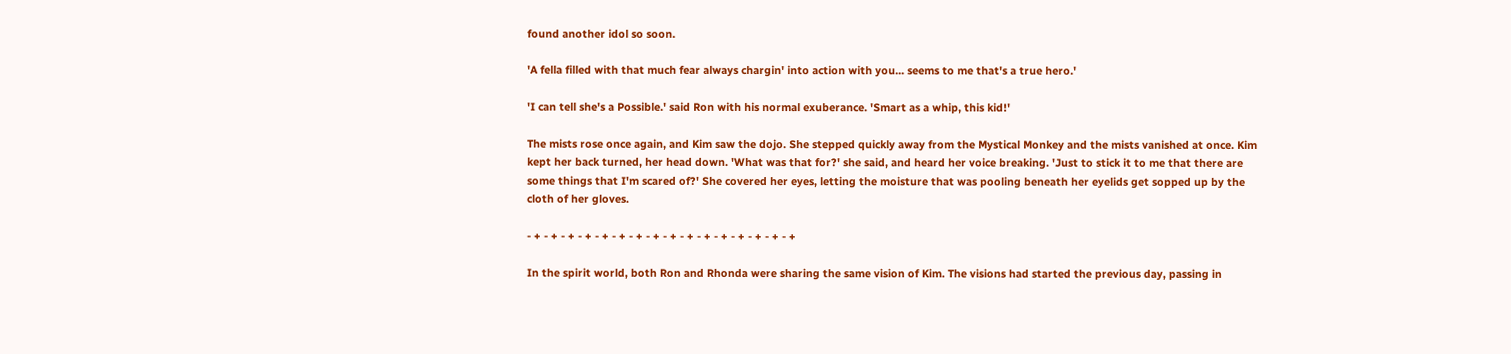found another idol so soon.

'A fella filled with that much fear always chargin' into action with you... seems to me that's a true hero.'

'I can tell she's a Possible.' said Ron with his normal exuberance. 'Smart as a whip, this kid!'

The mists rose once again, and Kim saw the dojo. She stepped quickly away from the Mystical Monkey and the mists vanished at once. Kim kept her back turned, her head down. 'What was that for?' she said, and heard her voice breaking. 'Just to stick it to me that there are some things that I'm scared of?' She covered her eyes, letting the moisture that was pooling beneath her eyelids get sopped up by the cloth of her gloves.

- + - + - + - + - + - + - + - + - + - + - + - + - + - + - + - +

In the spirit world, both Ron and Rhonda were sharing the same vision of Kim. The visions had started the previous day, passing in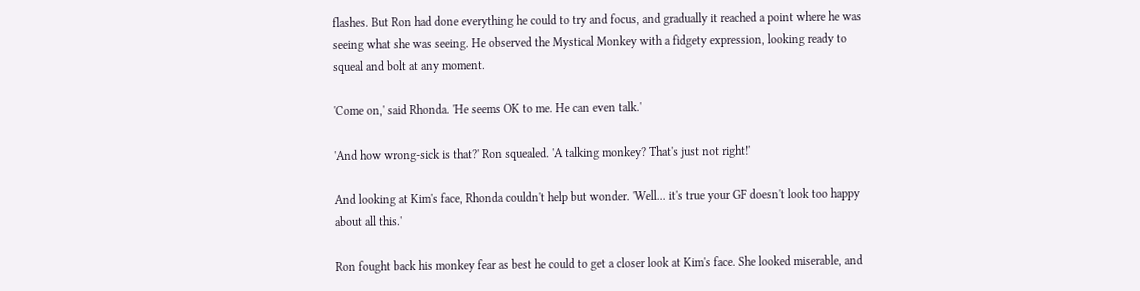flashes. But Ron had done everything he could to try and focus, and gradually it reached a point where he was seeing what she was seeing. He observed the Mystical Monkey with a fidgety expression, looking ready to squeal and bolt at any moment.

'Come on,' said Rhonda. 'He seems OK to me. He can even talk.'

'And how wrong-sick is that?' Ron squealed. 'A talking monkey? That's just not right!'

And looking at Kim's face, Rhonda couldn't help but wonder. 'Well... it's true your GF doesn't look too happy about all this.'

Ron fought back his monkey fear as best he could to get a closer look at Kim's face. She looked miserable, and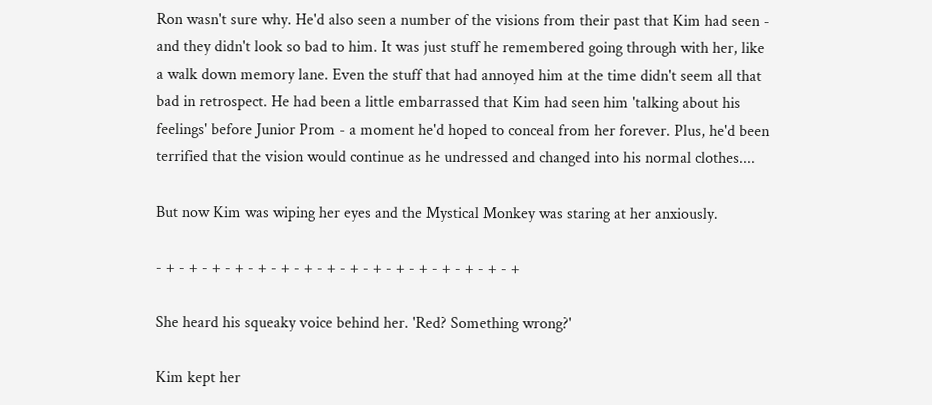Ron wasn't sure why. He'd also seen a number of the visions from their past that Kim had seen - and they didn't look so bad to him. It was just stuff he remembered going through with her, like a walk down memory lane. Even the stuff that had annoyed him at the time didn't seem all that bad in retrospect. He had been a little embarrassed that Kim had seen him 'talking about his feelings' before Junior Prom - a moment he'd hoped to conceal from her forever. Plus, he'd been terrified that the vision would continue as he undressed and changed into his normal clothes....

But now Kim was wiping her eyes and the Mystical Monkey was staring at her anxiously.

- + - + - + - + - + - + - + - + - + - + - + - + - + - + - + - +

She heard his squeaky voice behind her. 'Red? Something wrong?'

Kim kept her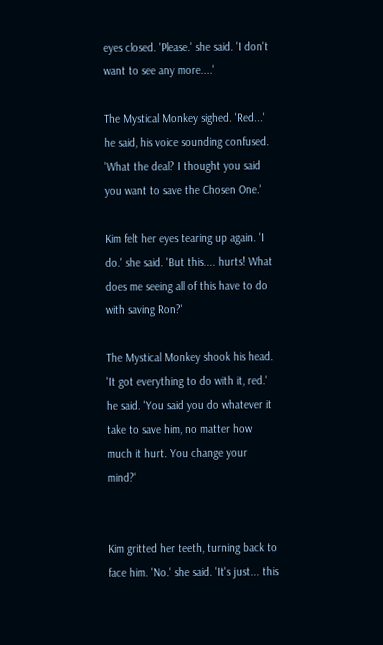eyes closed. 'Please.' she said. 'I don't want to see any more....'

The Mystical Monkey sighed. 'Red...' he said, his voice sounding confused. 'What the deal? I thought you said you want to save the Chosen One.'

Kim felt her eyes tearing up again. 'I do.' she said. 'But this.... hurts! What does me seeing all of this have to do with saving Ron?'

The Mystical Monkey shook his head. 'It got everything to do with it, red.' he said. 'You said you do whatever it take to save him, no matter how much it hurt. You change your mind?'


Kim gritted her teeth, turning back to face him. 'No.' she said. 'It's just... this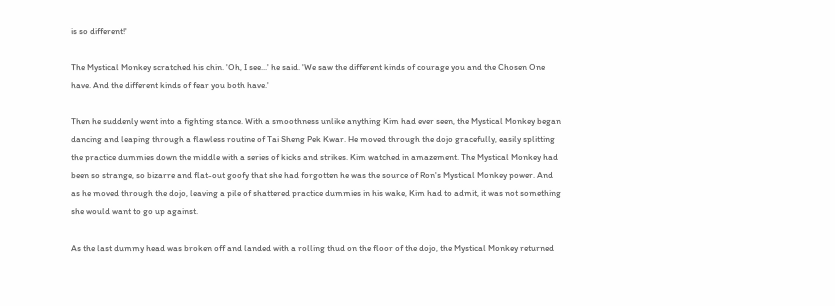is so different!'

The Mystical Monkey scratched his chin. 'Oh, I see...' he said. 'We saw the different kinds of courage you and the Chosen One have. And the different kinds of fear you both have.'

Then he suddenly went into a fighting stance. With a smoothness unlike anything Kim had ever seen, the Mystical Monkey began dancing and leaping through a flawless routine of Tai Sheng Pek Kwar. He moved through the dojo gracefully, easily splitting the practice dummies down the middle with a series of kicks and strikes. Kim watched in amazement. The Mystical Monkey had been so strange, so bizarre and flat-out goofy that she had forgotten he was the source of Ron's Mystical Monkey power. And as he moved through the dojo, leaving a pile of shattered practice dummies in his wake, Kim had to admit, it was not something she would want to go up against.

As the last dummy head was broken off and landed with a rolling thud on the floor of the dojo, the Mystical Monkey returned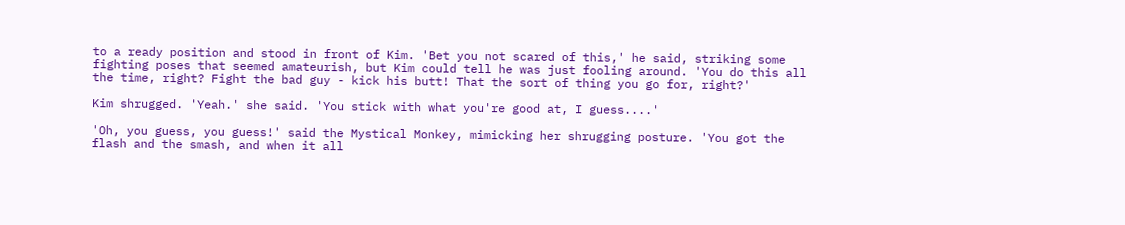to a ready position and stood in front of Kim. 'Bet you not scared of this,' he said, striking some fighting poses that seemed amateurish, but Kim could tell he was just fooling around. 'You do this all the time, right? Fight the bad guy - kick his butt! That the sort of thing you go for, right?'

Kim shrugged. 'Yeah.' she said. 'You stick with what you're good at, I guess....'

'Oh, you guess, you guess!' said the Mystical Monkey, mimicking her shrugging posture. 'You got the flash and the smash, and when it all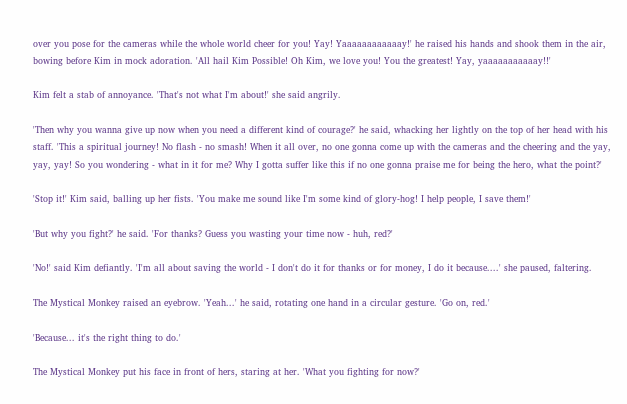over you pose for the cameras while the whole world cheer for you! Yay! Yaaaaaaaaaaaay!' he raised his hands and shook them in the air, bowing before Kim in mock adoration. 'All hail Kim Possible! Oh Kim, we love you! You the greatest! Yay, yaaaaaaaaaaay!!'

Kim felt a stab of annoyance. 'That's not what I'm about!' she said angrily.

'Then why you wanna give up now when you need a different kind of courage?' he said, whacking her lightly on the top of her head with his staff. 'This a spiritual journey! No flash - no smash! When it all over, no one gonna come up with the cameras and the cheering and the yay, yay, yay! So you wondering - what in it for me? Why I gotta suffer like this if no one gonna praise me for being the hero, what the point?'

'Stop it!' Kim said, balling up her fists. 'You make me sound like I'm some kind of glory-hog! I help people, I save them!'

'But why you fight?' he said. 'For thanks? Guess you wasting your time now - huh, red?'

'No!' said Kim defiantly. 'I'm all about saving the world - I don't do it for thanks or for money, I do it because....' she paused, faltering.

The Mystical Monkey raised an eyebrow. 'Yeah...' he said, rotating one hand in a circular gesture. 'Go on, red.'

'Because... it's the right thing to do.'

The Mystical Monkey put his face in front of hers, staring at her. 'What you fighting for now?'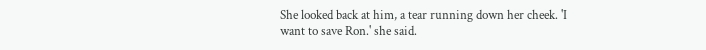She looked back at him, a tear running down her cheek. 'I want to save Ron.' she said.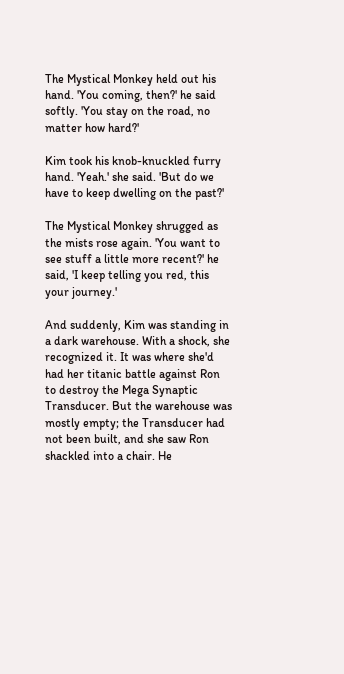The Mystical Monkey held out his hand. 'You coming, then?' he said softly. 'You stay on the road, no matter how hard?'

Kim took his knob-knuckled furry hand. 'Yeah.' she said. 'But do we have to keep dwelling on the past?'

The Mystical Monkey shrugged as the mists rose again. 'You want to see stuff a little more recent?' he said, 'I keep telling you red, this your journey.'

And suddenly, Kim was standing in a dark warehouse. With a shock, she recognized it. It was where she'd had her titanic battle against Ron to destroy the Mega Synaptic Transducer. But the warehouse was mostly empty; the Transducer had not been built, and she saw Ron shackled into a chair. He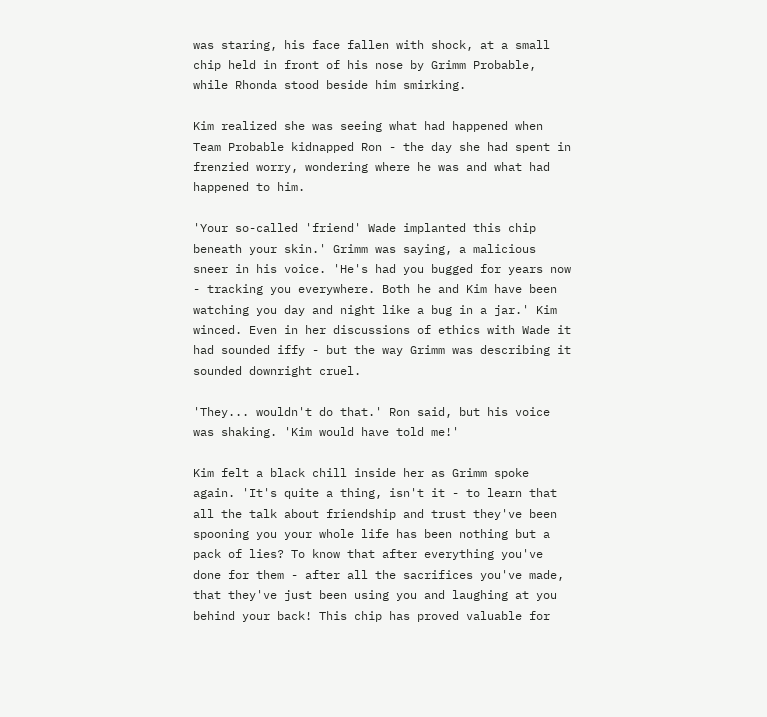was staring, his face fallen with shock, at a small chip held in front of his nose by Grimm Probable, while Rhonda stood beside him smirking.

Kim realized she was seeing what had happened when Team Probable kidnapped Ron - the day she had spent in frenzied worry, wondering where he was and what had happened to him.

'Your so-called 'friend' Wade implanted this chip beneath your skin.' Grimm was saying, a malicious sneer in his voice. 'He's had you bugged for years now - tracking you everywhere. Both he and Kim have been watching you day and night like a bug in a jar.' Kim winced. Even in her discussions of ethics with Wade it had sounded iffy - but the way Grimm was describing it sounded downright cruel.

'They... wouldn't do that.' Ron said, but his voice was shaking. 'Kim would have told me!'

Kim felt a black chill inside her as Grimm spoke again. 'It's quite a thing, isn't it - to learn that all the talk about friendship and trust they've been spooning you your whole life has been nothing but a pack of lies? To know that after everything you've done for them - after all the sacrifices you've made, that they've just been using you and laughing at you behind your back! This chip has proved valuable for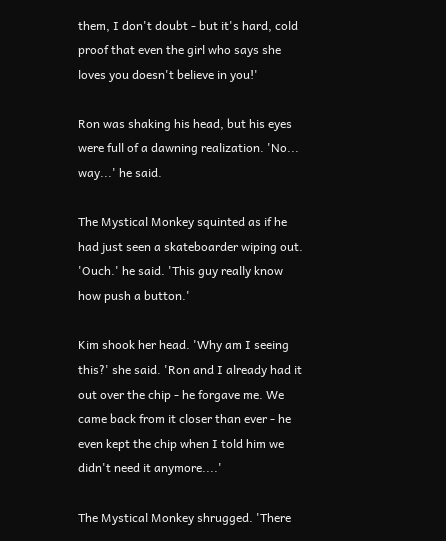them, I don't doubt - but it's hard, cold proof that even the girl who says she loves you doesn't believe in you!'

Ron was shaking his head, but his eyes were full of a dawning realization. 'No... way...' he said.

The Mystical Monkey squinted as if he had just seen a skateboarder wiping out. 'Ouch.' he said. 'This guy really know how push a button.'

Kim shook her head. 'Why am I seeing this?' she said. 'Ron and I already had it out over the chip - he forgave me. We came back from it closer than ever - he even kept the chip when I told him we didn't need it anymore....'

The Mystical Monkey shrugged. 'There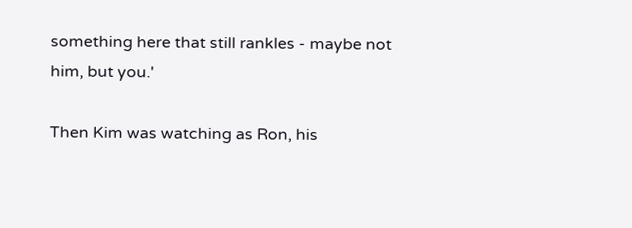something here that still rankles - maybe not him, but you.'

Then Kim was watching as Ron, his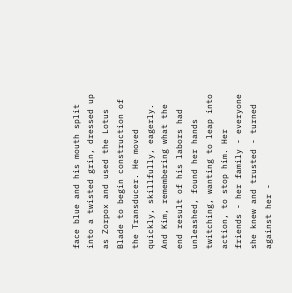face blue and his mouth split into a twisted grin, dressed up as Zorpox and used the Lotus Blade to begin construction of the Transducer. He moved quickly, skillfully, eagerly. And Kim, remembering what the end result of his labors had unleashed, found her hands twitching, wanting to leap into action, to stop him. Her friends - her family - everyone she knew and trusted - turned against her -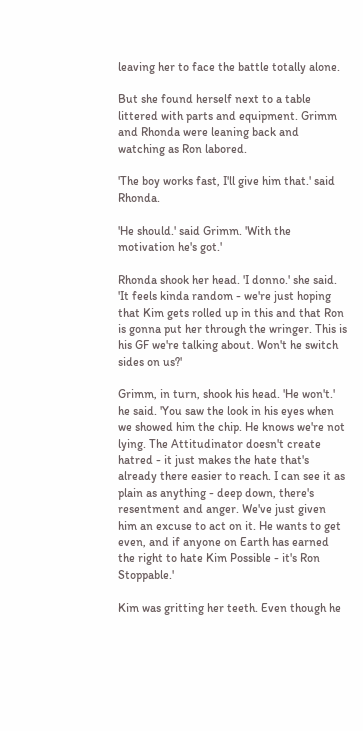leaving her to face the battle totally alone.

But she found herself next to a table littered with parts and equipment. Grimm and Rhonda were leaning back and watching as Ron labored.

'The boy works fast, I'll give him that.' said Rhonda.

'He should.' said Grimm. 'With the motivation he's got.'

Rhonda shook her head. 'I donno.' she said. 'It feels kinda random - we're just hoping that Kim gets rolled up in this and that Ron is gonna put her through the wringer. This is his GF we're talking about. Won't he switch sides on us?'

Grimm, in turn, shook his head. 'He won't.' he said. 'You saw the look in his eyes when we showed him the chip. He knows we're not lying. The Attitudinator doesn't create hatred - it just makes the hate that's already there easier to reach. I can see it as plain as anything - deep down, there's resentment and anger. We've just given him an excuse to act on it. He wants to get even, and if anyone on Earth has earned the right to hate Kim Possible - it's Ron Stoppable.'

Kim was gritting her teeth. Even though he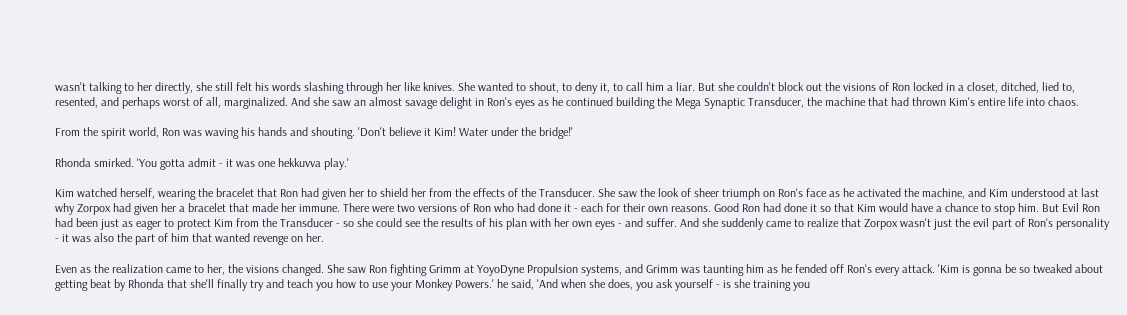wasn't talking to her directly, she still felt his words slashing through her like knives. She wanted to shout, to deny it, to call him a liar. But she couldn't block out the visions of Ron locked in a closet, ditched, lied to, resented, and perhaps worst of all, marginalized. And she saw an almost savage delight in Ron's eyes as he continued building the Mega Synaptic Transducer, the machine that had thrown Kim's entire life into chaos.

From the spirit world, Ron was waving his hands and shouting. 'Don't believe it Kim! Water under the bridge!'

Rhonda smirked. 'You gotta admit - it was one hekkuvva play.'

Kim watched herself, wearing the bracelet that Ron had given her to shield her from the effects of the Transducer. She saw the look of sheer triumph on Ron's face as he activated the machine, and Kim understood at last why Zorpox had given her a bracelet that made her immune. There were two versions of Ron who had done it - each for their own reasons. Good Ron had done it so that Kim would have a chance to stop him. But Evil Ron had been just as eager to protect Kim from the Transducer - so she could see the results of his plan with her own eyes - and suffer. And she suddenly came to realize that Zorpox wasn't just the evil part of Ron's personality - it was also the part of him that wanted revenge on her.

Even as the realization came to her, the visions changed. She saw Ron fighting Grimm at YoyoDyne Propulsion systems, and Grimm was taunting him as he fended off Ron's every attack. 'Kim is gonna be so tweaked about getting beat by Rhonda that she'll finally try and teach you how to use your Monkey Powers.' he said, 'And when she does, you ask yourself - is she training you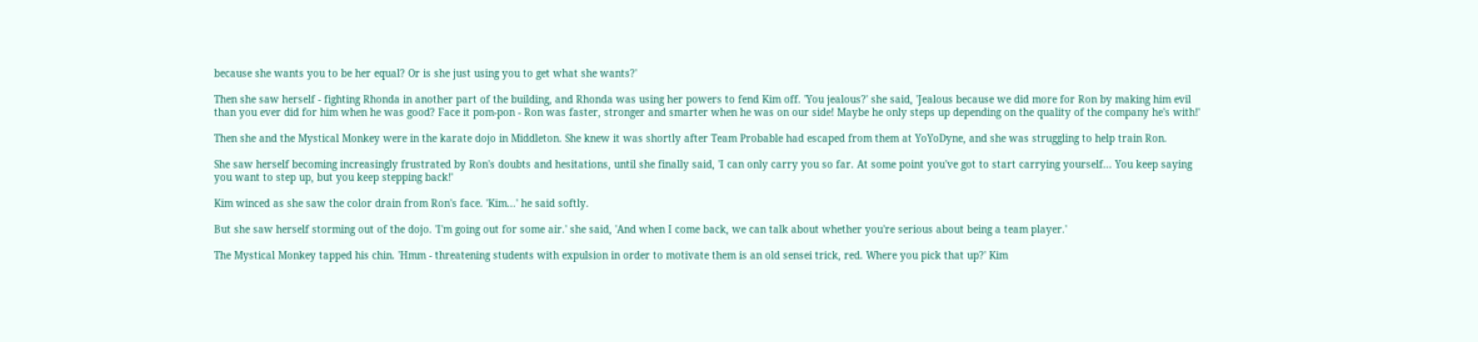because she wants you to be her equal? Or is she just using you to get what she wants?'

Then she saw herself - fighting Rhonda in another part of the building, and Rhonda was using her powers to fend Kim off. 'You jealous?' she said, 'Jealous because we did more for Ron by making him evil than you ever did for him when he was good? Face it pom-pon - Ron was faster, stronger and smarter when he was on our side! Maybe he only steps up depending on the quality of the company he's with!'

Then she and the Mystical Monkey were in the karate dojo in Middleton. She knew it was shortly after Team Probable had escaped from them at YoYoDyne, and she was struggling to help train Ron.

She saw herself becoming increasingly frustrated by Ron's doubts and hesitations, until she finally said, 'I can only carry you so far. At some point you've got to start carrying yourself... You keep saying you want to step up, but you keep stepping back!'

Kim winced as she saw the color drain from Ron's face. 'Kim...' he said softly.

But she saw herself storming out of the dojo. 'I'm going out for some air.' she said, 'And when I come back, we can talk about whether you're serious about being a team player.'

The Mystical Monkey tapped his chin. 'Hmm - threatening students with expulsion in order to motivate them is an old sensei trick, red. Where you pick that up?' Kim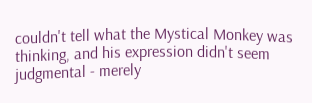couldn't tell what the Mystical Monkey was thinking, and his expression didn't seem judgmental - merely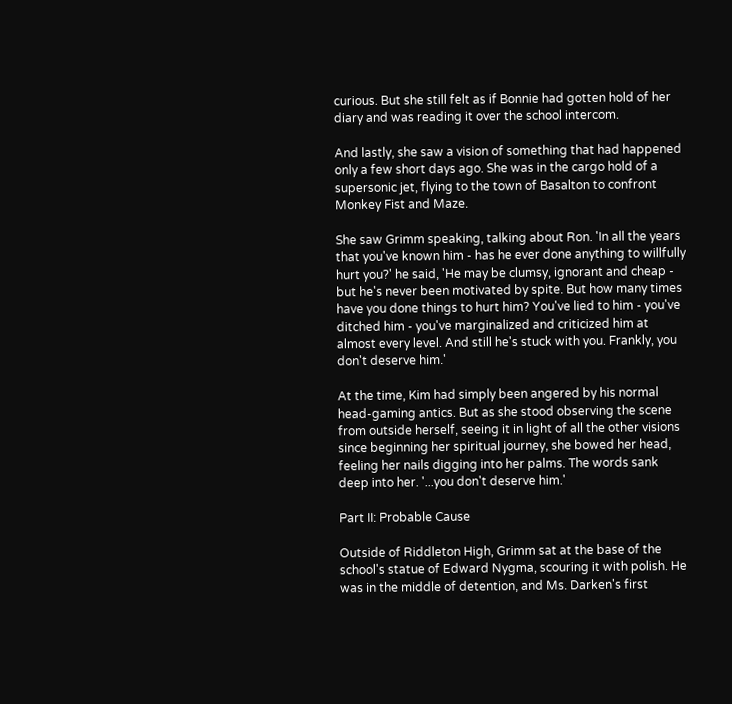curious. But she still felt as if Bonnie had gotten hold of her diary and was reading it over the school intercom.

And lastly, she saw a vision of something that had happened only a few short days ago. She was in the cargo hold of a supersonic jet, flying to the town of Basalton to confront Monkey Fist and Maze.

She saw Grimm speaking, talking about Ron. 'In all the years that you've known him - has he ever done anything to willfully hurt you?' he said, 'He may be clumsy, ignorant and cheap - but he's never been motivated by spite. But how many times have you done things to hurt him? You've lied to him - you've ditched him - you've marginalized and criticized him at almost every level. And still he's stuck with you. Frankly, you don't deserve him.'

At the time, Kim had simply been angered by his normal head-gaming antics. But as she stood observing the scene from outside herself, seeing it in light of all the other visions since beginning her spiritual journey, she bowed her head, feeling her nails digging into her palms. The words sank deep into her. '...you don't deserve him.'

Part II: Probable Cause

Outside of Riddleton High, Grimm sat at the base of the school's statue of Edward Nygma, scouring it with polish. He was in the middle of detention, and Ms. Darken's first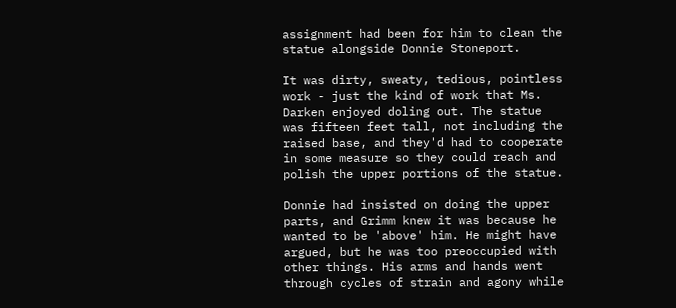assignment had been for him to clean the statue alongside Donnie Stoneport.

It was dirty, sweaty, tedious, pointless work - just the kind of work that Ms. Darken enjoyed doling out. The statue was fifteen feet tall, not including the raised base, and they'd had to cooperate in some measure so they could reach and polish the upper portions of the statue.

Donnie had insisted on doing the upper parts, and Grimm knew it was because he wanted to be 'above' him. He might have argued, but he was too preoccupied with other things. His arms and hands went through cycles of strain and agony while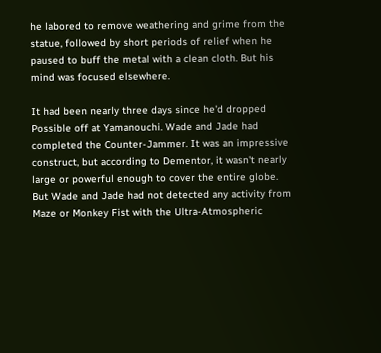he labored to remove weathering and grime from the statue, followed by short periods of relief when he paused to buff the metal with a clean cloth. But his mind was focused elsewhere.

It had been nearly three days since he'd dropped Possible off at Yamanouchi. Wade and Jade had completed the Counter-Jammer. It was an impressive construct, but according to Dementor, it wasn't nearly large or powerful enough to cover the entire globe. But Wade and Jade had not detected any activity from Maze or Monkey Fist with the Ultra-Atmospheric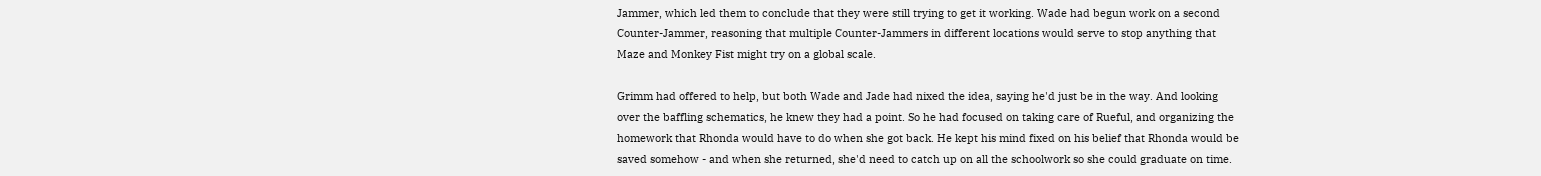Jammer, which led them to conclude that they were still trying to get it working. Wade had begun work on a second Counter-Jammer, reasoning that multiple Counter-Jammers in different locations would serve to stop anything that Maze and Monkey Fist might try on a global scale.

Grimm had offered to help, but both Wade and Jade had nixed the idea, saying he'd just be in the way. And looking over the baffling schematics, he knew they had a point. So he had focused on taking care of Rueful, and organizing the homework that Rhonda would have to do when she got back. He kept his mind fixed on his belief that Rhonda would be saved somehow - and when she returned, she'd need to catch up on all the schoolwork so she could graduate on time.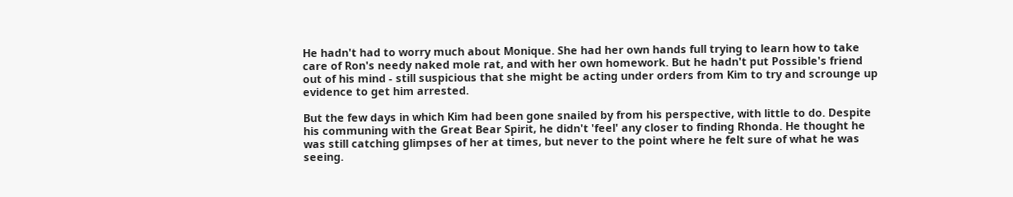He hadn't had to worry much about Monique. She had her own hands full trying to learn how to take care of Ron's needy naked mole rat, and with her own homework. But he hadn't put Possible's friend out of his mind - still suspicious that she might be acting under orders from Kim to try and scrounge up evidence to get him arrested.

But the few days in which Kim had been gone snailed by from his perspective, with little to do. Despite his communing with the Great Bear Spirit, he didn't 'feel' any closer to finding Rhonda. He thought he was still catching glimpses of her at times, but never to the point where he felt sure of what he was seeing.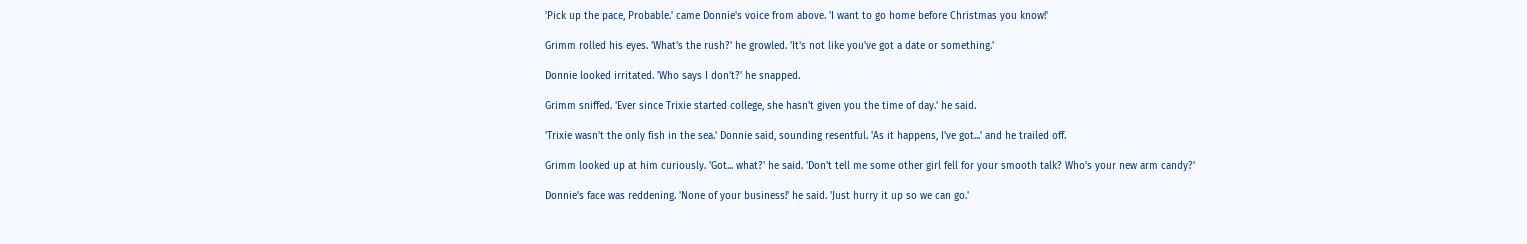'Pick up the pace, Probable.' came Donnie's voice from above. 'I want to go home before Christmas you know!'

Grimm rolled his eyes. 'What's the rush?' he growled. 'It's not like you've got a date or something.'

Donnie looked irritated. 'Who says I don't?' he snapped.

Grimm sniffed. 'Ever since Trixie started college, she hasn't given you the time of day.' he said.

'Trixie wasn't the only fish in the sea.' Donnie said, sounding resentful. 'As it happens, I've got...' and he trailed off.

Grimm looked up at him curiously. 'Got... what?' he said. 'Don't tell me some other girl fell for your smooth talk? Who's your new arm candy?'

Donnie's face was reddening. 'None of your business!' he said. 'Just hurry it up so we can go.'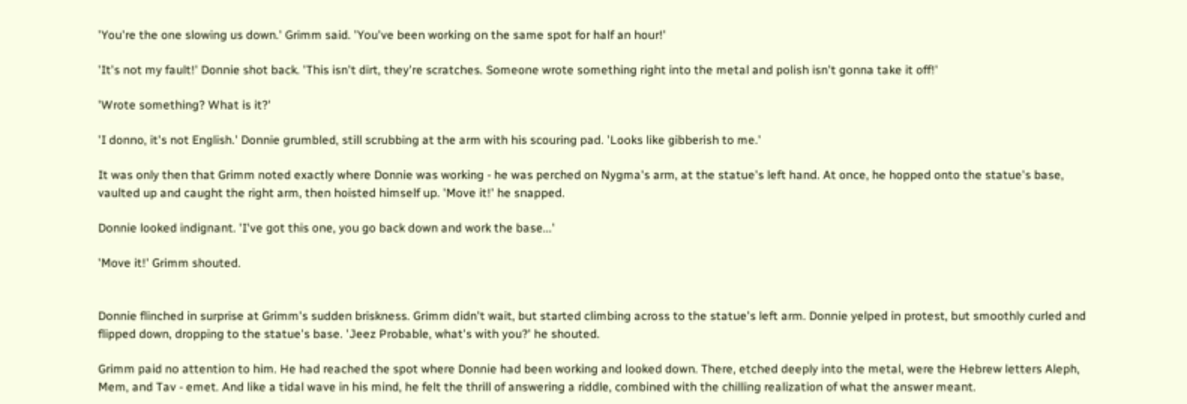'You're the one slowing us down.' Grimm said. 'You've been working on the same spot for half an hour!'

'It's not my fault!' Donnie shot back. 'This isn't dirt, they're scratches. Someone wrote something right into the metal and polish isn't gonna take it off!'

'Wrote something? What is it?'

'I donno, it's not English.' Donnie grumbled, still scrubbing at the arm with his scouring pad. 'Looks like gibberish to me.'

It was only then that Grimm noted exactly where Donnie was working - he was perched on Nygma's arm, at the statue's left hand. At once, he hopped onto the statue's base, vaulted up and caught the right arm, then hoisted himself up. 'Move it!' he snapped.

Donnie looked indignant. 'I've got this one, you go back down and work the base...'

'Move it!' Grimm shouted.


Donnie flinched in surprise at Grimm's sudden briskness. Grimm didn't wait, but started climbing across to the statue's left arm. Donnie yelped in protest, but smoothly curled and flipped down, dropping to the statue's base. 'Jeez Probable, what's with you?' he shouted.

Grimm paid no attention to him. He had reached the spot where Donnie had been working and looked down. There, etched deeply into the metal, were the Hebrew letters Aleph, Mem, and Tav - emet. And like a tidal wave in his mind, he felt the thrill of answering a riddle, combined with the chilling realization of what the answer meant.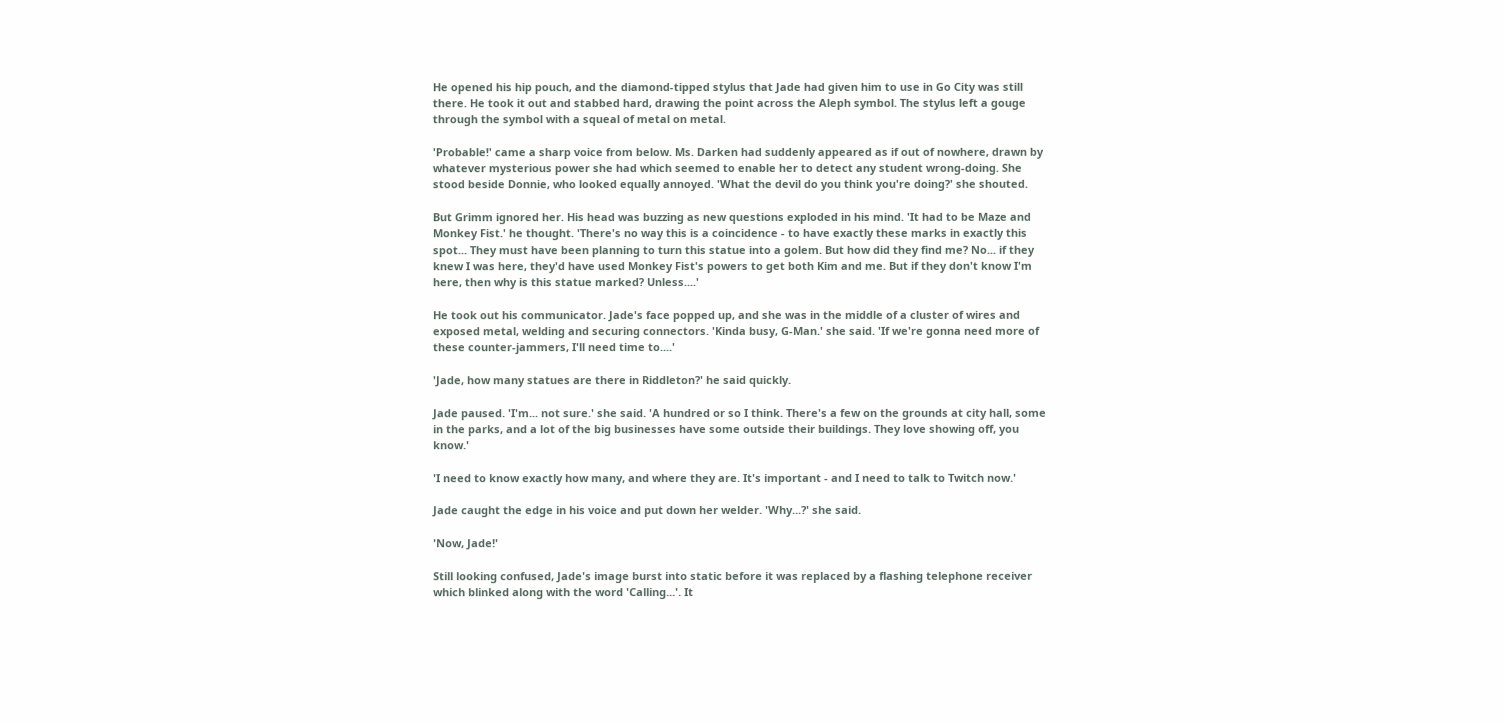He opened his hip pouch, and the diamond-tipped stylus that Jade had given him to use in Go City was still there. He took it out and stabbed hard, drawing the point across the Aleph symbol. The stylus left a gouge through the symbol with a squeal of metal on metal.

'Probable!' came a sharp voice from below. Ms. Darken had suddenly appeared as if out of nowhere, drawn by whatever mysterious power she had which seemed to enable her to detect any student wrong-doing. She stood beside Donnie, who looked equally annoyed. 'What the devil do you think you're doing?' she shouted.

But Grimm ignored her. His head was buzzing as new questions exploded in his mind. 'It had to be Maze and Monkey Fist.' he thought. 'There's no way this is a coincidence - to have exactly these marks in exactly this spot... They must have been planning to turn this statue into a golem. But how did they find me? No... if they knew I was here, they'd have used Monkey Fist's powers to get both Kim and me. But if they don't know I'm here, then why is this statue marked? Unless....'

He took out his communicator. Jade's face popped up, and she was in the middle of a cluster of wires and exposed metal, welding and securing connectors. 'Kinda busy, G-Man.' she said. 'If we're gonna need more of these counter-jammers, I'll need time to....'

'Jade, how many statues are there in Riddleton?' he said quickly.

Jade paused. 'I'm... not sure.' she said. 'A hundred or so I think. There's a few on the grounds at city hall, some in the parks, and a lot of the big businesses have some outside their buildings. They love showing off, you know.'

'I need to know exactly how many, and where they are. It's important - and I need to talk to Twitch now.'

Jade caught the edge in his voice and put down her welder. 'Why...?' she said.

'Now, Jade!'

Still looking confused, Jade's image burst into static before it was replaced by a flashing telephone receiver which blinked along with the word 'Calling...'. It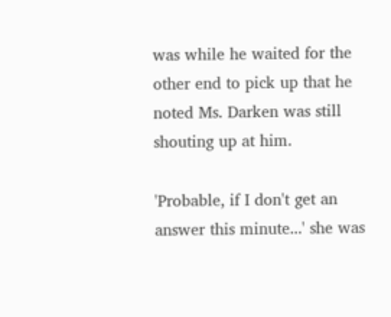was while he waited for the other end to pick up that he noted Ms. Darken was still shouting up at him.

'Probable, if I don't get an answer this minute...' she was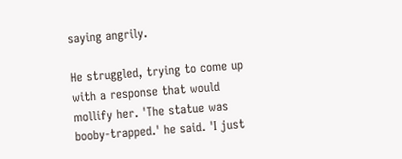saying angrily.

He struggled, trying to come up with a response that would mollify her. 'The statue was booby-trapped.' he said. 'I just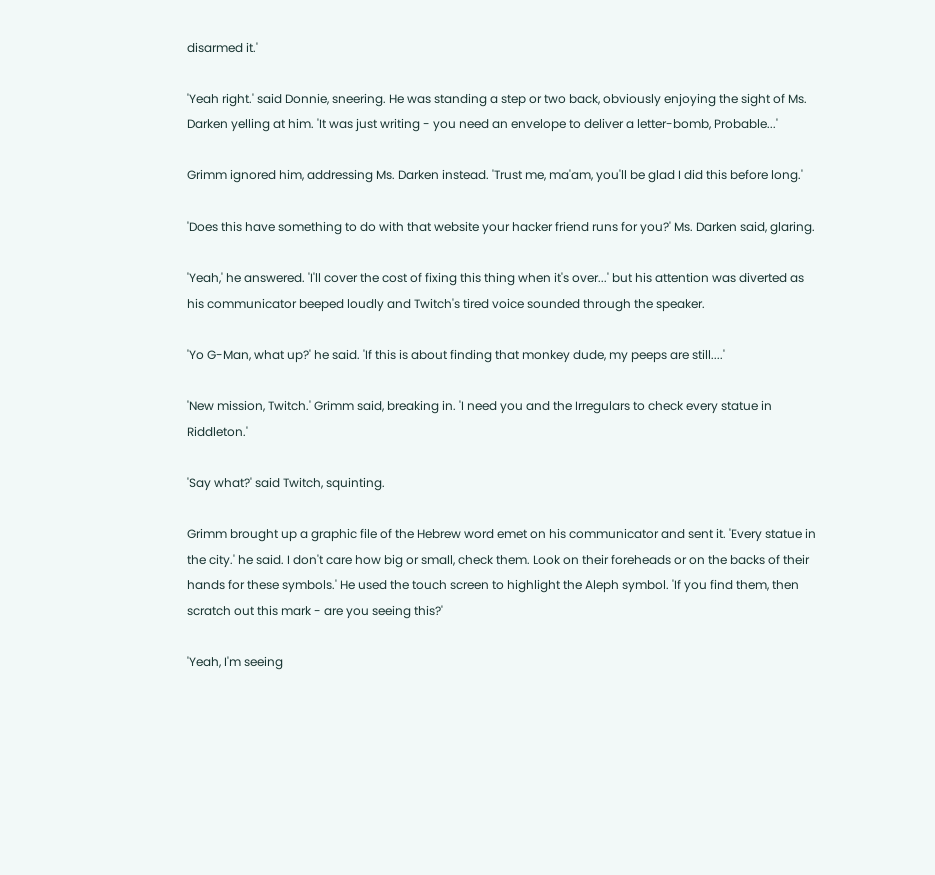disarmed it.'

'Yeah right.' said Donnie, sneering. He was standing a step or two back, obviously enjoying the sight of Ms. Darken yelling at him. 'It was just writing - you need an envelope to deliver a letter-bomb, Probable...'

Grimm ignored him, addressing Ms. Darken instead. 'Trust me, ma'am, you'll be glad I did this before long.'

'Does this have something to do with that website your hacker friend runs for you?' Ms. Darken said, glaring.

'Yeah,' he answered. 'I'll cover the cost of fixing this thing when it's over...' but his attention was diverted as his communicator beeped loudly and Twitch's tired voice sounded through the speaker.

'Yo G-Man, what up?' he said. 'If this is about finding that monkey dude, my peeps are still....'

'New mission, Twitch.' Grimm said, breaking in. 'I need you and the Irregulars to check every statue in Riddleton.'

'Say what?' said Twitch, squinting.

Grimm brought up a graphic file of the Hebrew word emet on his communicator and sent it. 'Every statue in the city.' he said. I don't care how big or small, check them. Look on their foreheads or on the backs of their hands for these symbols.' He used the touch screen to highlight the Aleph symbol. 'If you find them, then scratch out this mark - are you seeing this?'

'Yeah, I'm seeing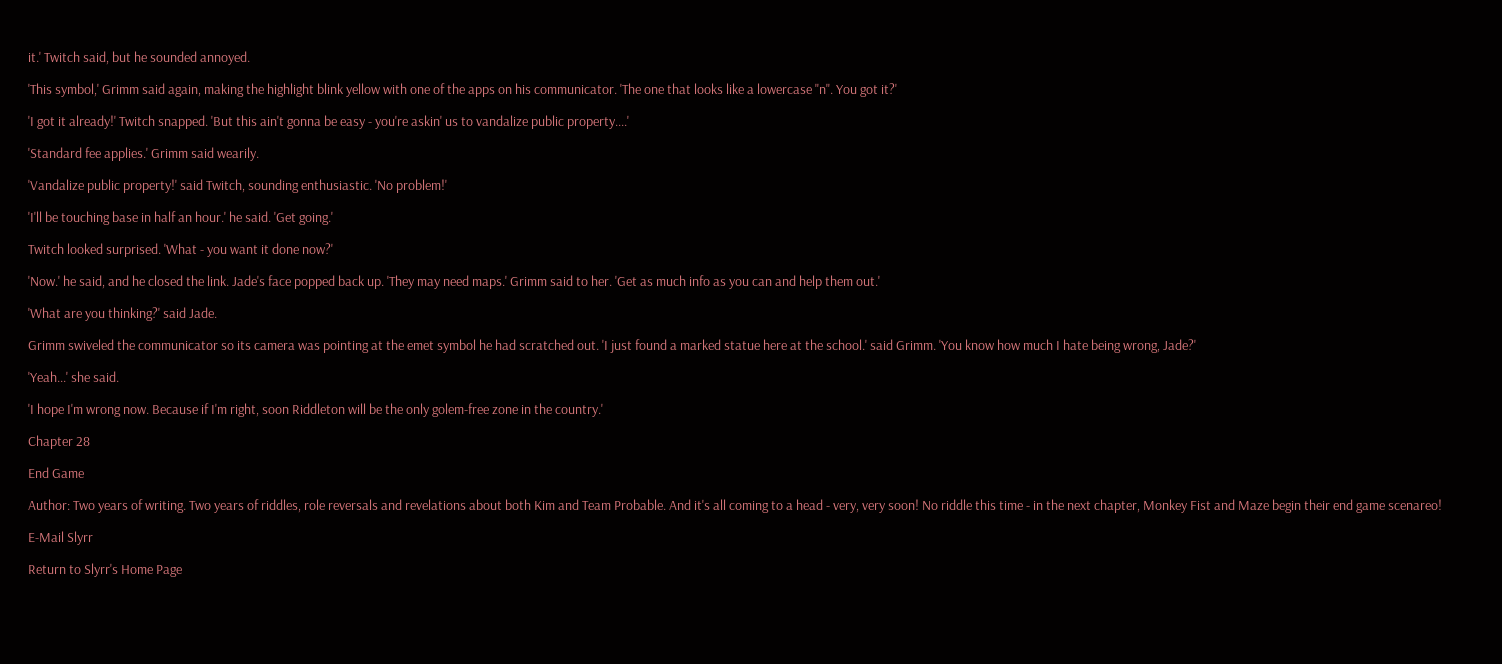it.' Twitch said, but he sounded annoyed.

'This symbol,' Grimm said again, making the highlight blink yellow with one of the apps on his communicator. 'The one that looks like a lowercase "n". You got it?'

'I got it already!' Twitch snapped. 'But this ain't gonna be easy - you're askin' us to vandalize public property....'

'Standard fee applies.' Grimm said wearily.

'Vandalize public property!' said Twitch, sounding enthusiastic. 'No problem!'

'I'll be touching base in half an hour.' he said. 'Get going.'

Twitch looked surprised. 'What - you want it done now?'

'Now.' he said, and he closed the link. Jade's face popped back up. 'They may need maps.' Grimm said to her. 'Get as much info as you can and help them out.'

'What are you thinking?' said Jade.

Grimm swiveled the communicator so its camera was pointing at the emet symbol he had scratched out. 'I just found a marked statue here at the school.' said Grimm. 'You know how much I hate being wrong, Jade?'

'Yeah...' she said.

'I hope I'm wrong now. Because if I'm right, soon Riddleton will be the only golem-free zone in the country.'

Chapter 28

End Game

Author: Two years of writing. Two years of riddles, role reversals and revelations about both Kim and Team Probable. And it's all coming to a head - very, very soon! No riddle this time - in the next chapter, Monkey Fist and Maze begin their end game scenareo!

E-Mail Slyrr

Return to Slyrr's Home Page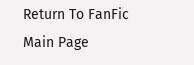Return To FanFic Main Page